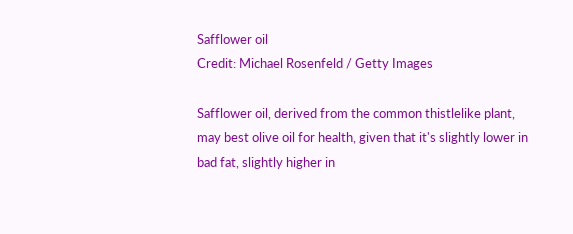Safflower oil
Credit: Michael Rosenfeld / Getty Images

Safflower oil, derived from the common thistlelike plant, may best olive oil for health, given that it's slightly lower in bad fat, slightly higher in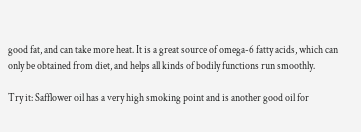good fat, and can take more heat. It is a great source of omega-6 fatty acids, which can only be obtained from diet, and helps all kinds of bodily functions run smoothly.

Try it: Safflower oil has a very high smoking point and is another good oil for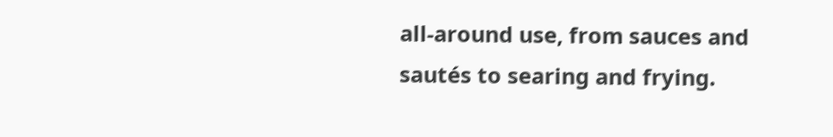all-around use, from sauces and sautés to searing and frying.